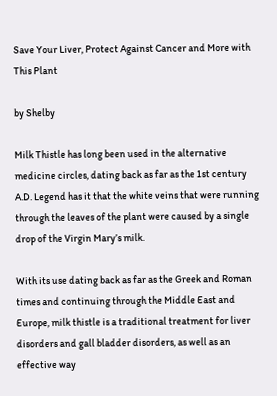Save Your Liver, Protect Against Cancer and More with This Plant

by Shelby

Milk Thistle has long been used in the alternative medicine circles, dating back as far as the 1st century A.D. Legend has it that the white veins that were running through the leaves of the plant were caused by a single drop of the Virgin Mary’s milk.

With its use dating back as far as the Greek and Roman times and continuing through the Middle East and Europe, milk thistle is a traditional treatment for liver disorders and gall bladder disorders, as well as an effective way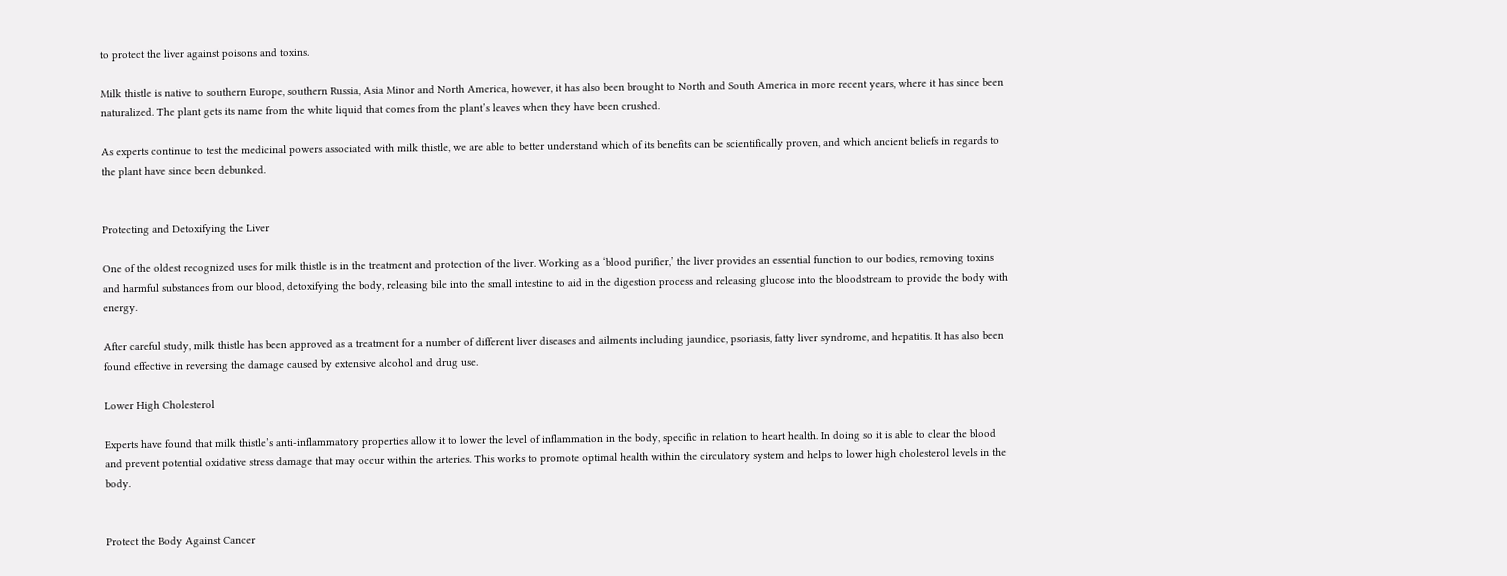to protect the liver against poisons and toxins.

Milk thistle is native to southern Europe, southern Russia, Asia Minor and North America, however, it has also been brought to North and South America in more recent years, where it has since been naturalized. The plant gets its name from the white liquid that comes from the plant’s leaves when they have been crushed.

As experts continue to test the medicinal powers associated with milk thistle, we are able to better understand which of its benefits can be scientifically proven, and which ancient beliefs in regards to the plant have since been debunked.


Protecting and Detoxifying the Liver

One of the oldest recognized uses for milk thistle is in the treatment and protection of the liver. Working as a ‘blood purifier,’ the liver provides an essential function to our bodies, removing toxins and harmful substances from our blood, detoxifying the body, releasing bile into the small intestine to aid in the digestion process and releasing glucose into the bloodstream to provide the body with energy.

After careful study, milk thistle has been approved as a treatment for a number of different liver diseases and ailments including jaundice, psoriasis, fatty liver syndrome, and hepatitis. It has also been found effective in reversing the damage caused by extensive alcohol and drug use.

Lower High Cholesterol

Experts have found that milk thistle’s anti-inflammatory properties allow it to lower the level of inflammation in the body, specific in relation to heart health. In doing so it is able to clear the blood and prevent potential oxidative stress damage that may occur within the arteries. This works to promote optimal health within the circulatory system and helps to lower high cholesterol levels in the body.


Protect the Body Against Cancer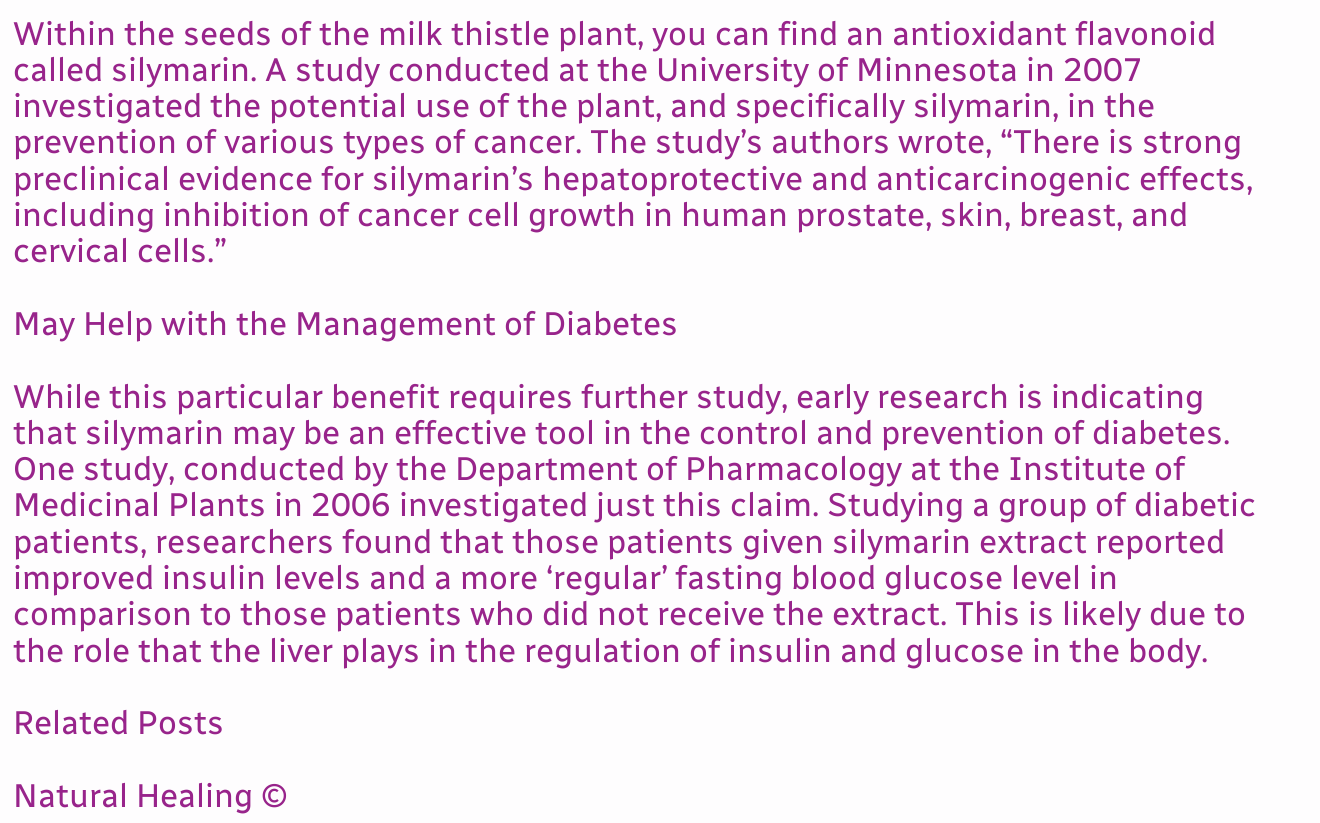Within the seeds of the milk thistle plant, you can find an antioxidant flavonoid called silymarin. A study conducted at the University of Minnesota in 2007 investigated the potential use of the plant, and specifically silymarin, in the prevention of various types of cancer. The study’s authors wrote, “There is strong preclinical evidence for silymarin’s hepatoprotective and anticarcinogenic effects, including inhibition of cancer cell growth in human prostate, skin, breast, and cervical cells.”

May Help with the Management of Diabetes

While this particular benefit requires further study, early research is indicating that silymarin may be an effective tool in the control and prevention of diabetes. One study, conducted by the Department of Pharmacology at the Institute of Medicinal Plants in 2006 investigated just this claim. Studying a group of diabetic patients, researchers found that those patients given silymarin extract reported improved insulin levels and a more ‘regular’ fasting blood glucose level in comparison to those patients who did not receive the extract. This is likely due to the role that the liver plays in the regulation of insulin and glucose in the body.

Related Posts

Natural Healing ©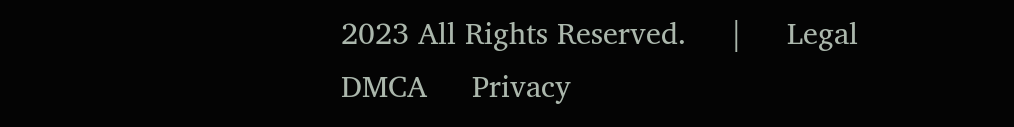2023 All Rights Reserved.     |     Legal     DMCA     Privacy